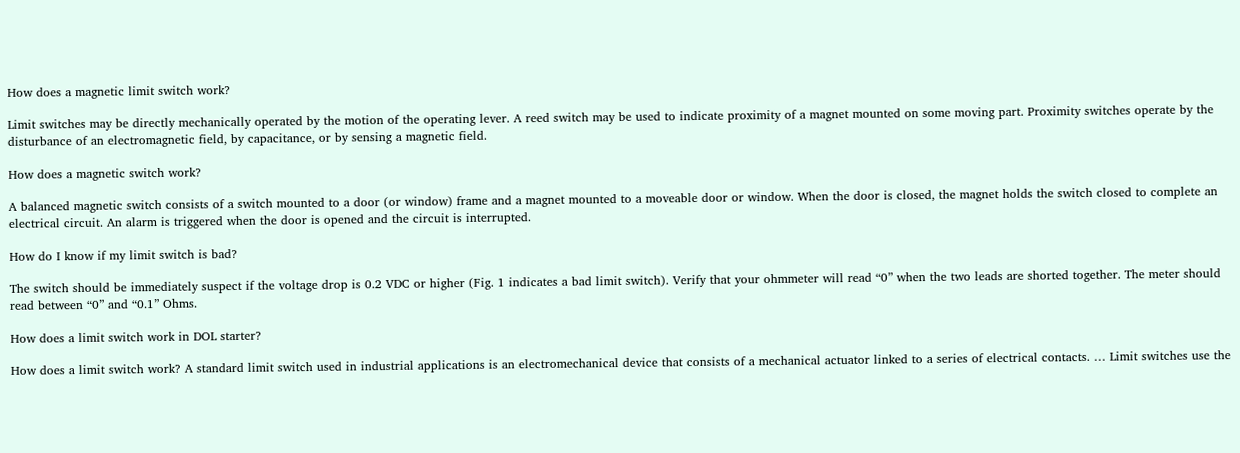How does a magnetic limit switch work?

Limit switches may be directly mechanically operated by the motion of the operating lever. A reed switch may be used to indicate proximity of a magnet mounted on some moving part. Proximity switches operate by the disturbance of an electromagnetic field, by capacitance, or by sensing a magnetic field.

How does a magnetic switch work?

A balanced magnetic switch consists of a switch mounted to a door (or window) frame and a magnet mounted to a moveable door or window. When the door is closed, the magnet holds the switch closed to complete an electrical circuit. An alarm is triggered when the door is opened and the circuit is interrupted.

How do I know if my limit switch is bad?

The switch should be immediately suspect if the voltage drop is 0.2 VDC or higher (Fig. 1 indicates a bad limit switch). Verify that your ohmmeter will read “0” when the two leads are shorted together. The meter should read between “0” and “0.1” Ohms.

How does a limit switch work in DOL starter?

How does a limit switch work? A standard limit switch used in industrial applications is an electromechanical device that consists of a mechanical actuator linked to a series of electrical contacts. … Limit switches use the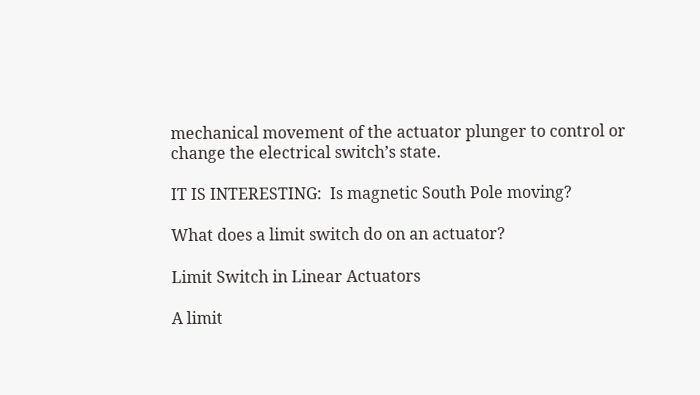mechanical movement of the actuator plunger to control or change the electrical switch’s state.

IT IS INTERESTING:  Is magnetic South Pole moving?

What does a limit switch do on an actuator?

Limit Switch in Linear Actuators

A limit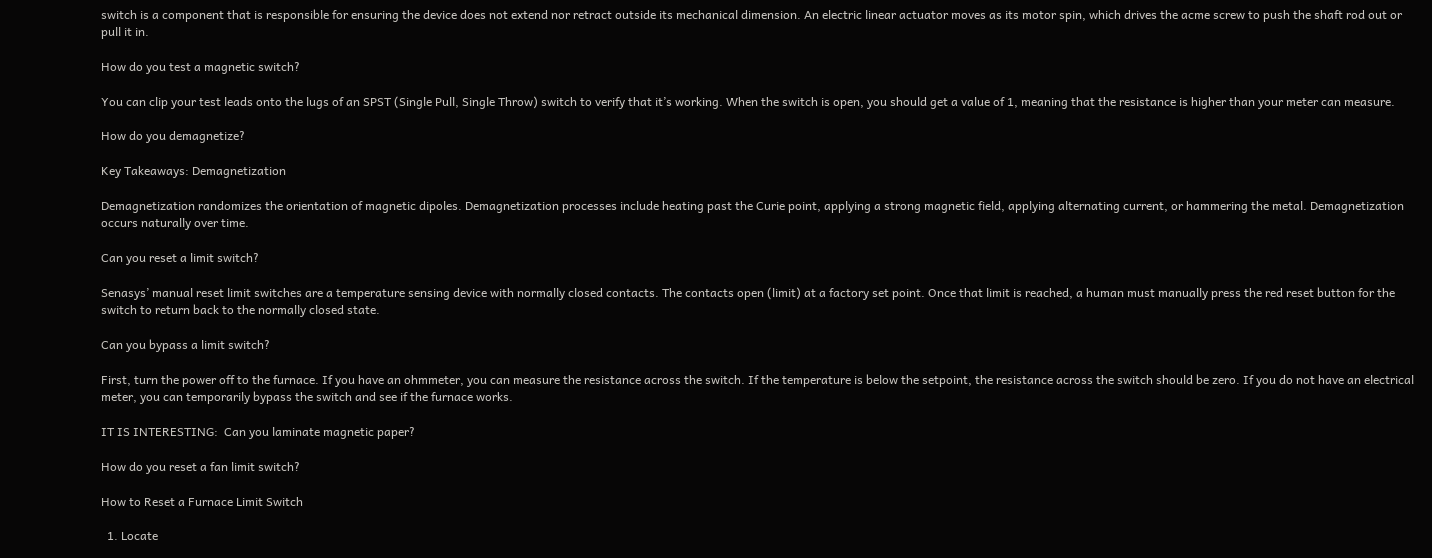switch is a component that is responsible for ensuring the device does not extend nor retract outside its mechanical dimension. An electric linear actuator moves as its motor spin, which drives the acme screw to push the shaft rod out or pull it in.

How do you test a magnetic switch?

You can clip your test leads onto the lugs of an SPST (Single Pull, Single Throw) switch to verify that it’s working. When the switch is open, you should get a value of 1, meaning that the resistance is higher than your meter can measure.

How do you demagnetize?

Key Takeaways: Demagnetization

Demagnetization randomizes the orientation of magnetic dipoles. Demagnetization processes include heating past the Curie point, applying a strong magnetic field, applying alternating current, or hammering the metal. Demagnetization occurs naturally over time.

Can you reset a limit switch?

Senasys’ manual reset limit switches are a temperature sensing device with normally closed contacts. The contacts open (limit) at a factory set point. Once that limit is reached, a human must manually press the red reset button for the switch to return back to the normally closed state.

Can you bypass a limit switch?

First, turn the power off to the furnace. If you have an ohmmeter, you can measure the resistance across the switch. If the temperature is below the setpoint, the resistance across the switch should be zero. If you do not have an electrical meter, you can temporarily bypass the switch and see if the furnace works.

IT IS INTERESTING:  Can you laminate magnetic paper?

How do you reset a fan limit switch?

How to Reset a Furnace Limit Switch

  1. Locate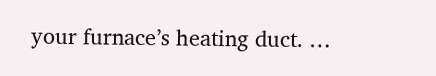your furnace’s heating duct. …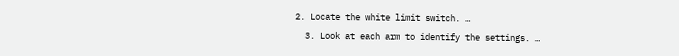2. Locate the white limit switch. …
  3. Look at each arm to identify the settings. …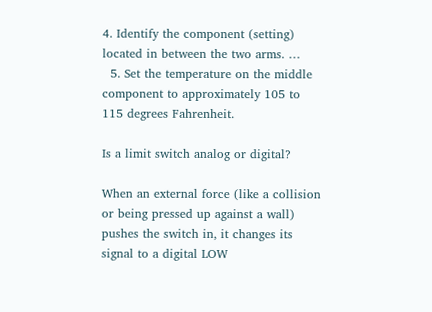4. Identify the component (setting) located in between the two arms. …
  5. Set the temperature on the middle component to approximately 105 to 115 degrees Fahrenheit.

Is a limit switch analog or digital?

When an external force (like a collision or being pressed up against a wall) pushes the switch in, it changes its signal to a digital LOW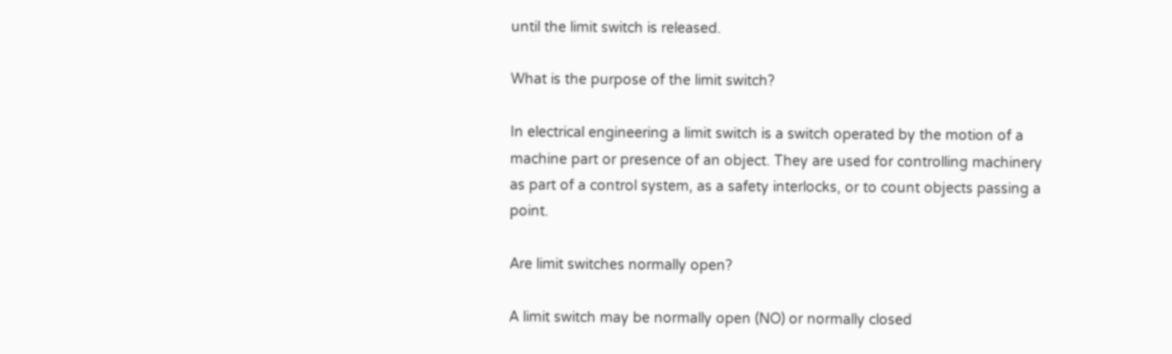until the limit switch is released.

What is the purpose of the limit switch?

In electrical engineering a limit switch is a switch operated by the motion of a machine part or presence of an object. They are used for controlling machinery as part of a control system, as a safety interlocks, or to count objects passing a point.

Are limit switches normally open?

A limit switch may be normally open (NO) or normally closed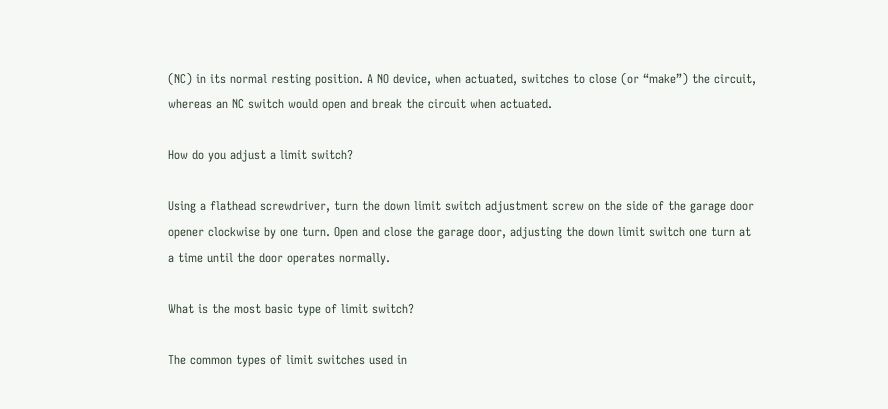(NC) in its normal resting position. A NO device, when actuated, switches to close (or “make”) the circuit, whereas an NC switch would open and break the circuit when actuated.

How do you adjust a limit switch?

Using a flathead screwdriver, turn the down limit switch adjustment screw on the side of the garage door opener clockwise by one turn. Open and close the garage door, adjusting the down limit switch one turn at a time until the door operates normally.

What is the most basic type of limit switch?

The common types of limit switches used in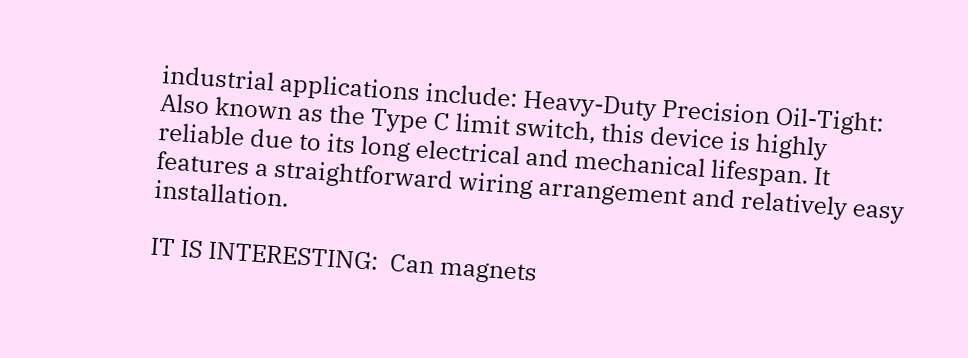industrial applications include: Heavy-Duty Precision Oil-Tight: Also known as the Type C limit switch, this device is highly reliable due to its long electrical and mechanical lifespan. It features a straightforward wiring arrangement and relatively easy installation.

IT IS INTERESTING:  Can magnets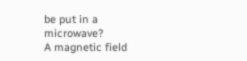be put in a microwave?
A magnetic field